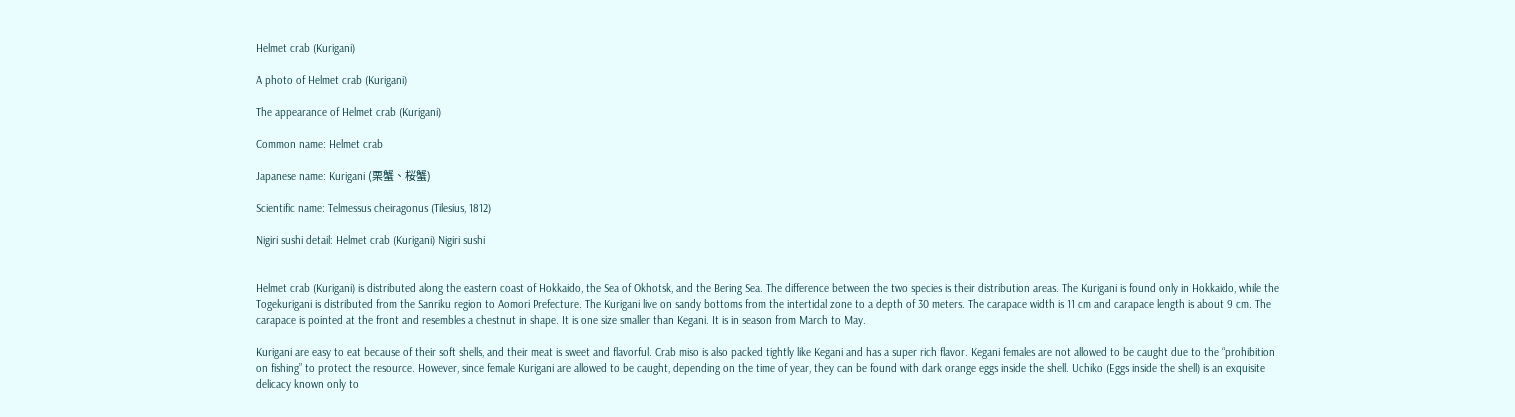Helmet crab (Kurigani)

A photo of Helmet crab (Kurigani)

The appearance of Helmet crab (Kurigani)

Common name: Helmet crab

Japanese name: Kurigani (栗蟹、桜蟹)

Scientific name: Telmessus cheiragonus (Tilesius, 1812)

Nigiri sushi detail: Helmet crab (Kurigani) Nigiri sushi


Helmet crab (Kurigani) is distributed along the eastern coast of Hokkaido, the Sea of Okhotsk, and the Bering Sea. The difference between the two species is their distribution areas. The Kurigani is found only in Hokkaido, while the Togekurigani is distributed from the Sanriku region to Aomori Prefecture. The Kurigani live on sandy bottoms from the intertidal zone to a depth of 30 meters. The carapace width is 11 cm and carapace length is about 9 cm. The carapace is pointed at the front and resembles a chestnut in shape. It is one size smaller than Kegani. It is in season from March to May.

Kurigani are easy to eat because of their soft shells, and their meat is sweet and flavorful. Crab miso is also packed tightly like Kegani and has a super rich flavor. Kegani females are not allowed to be caught due to the “prohibition on fishing” to protect the resource. However, since female Kurigani are allowed to be caught, depending on the time of year, they can be found with dark orange eggs inside the shell. Uchiko (Eggs inside the shell) is an exquisite delicacy known only to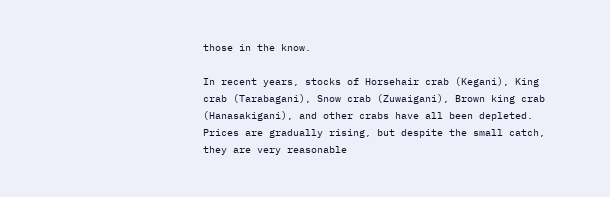those in the know.

In recent years, stocks of Horsehair crab (Kegani), King crab (Tarabagani), Snow crab (Zuwaigani), Brown king crab (Hanasakigani), and other crabs have all been depleted. Prices are gradually rising, but despite the small catch, they are very reasonable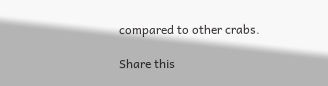compared to other crabs.

Share this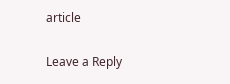article

Leave a Reply